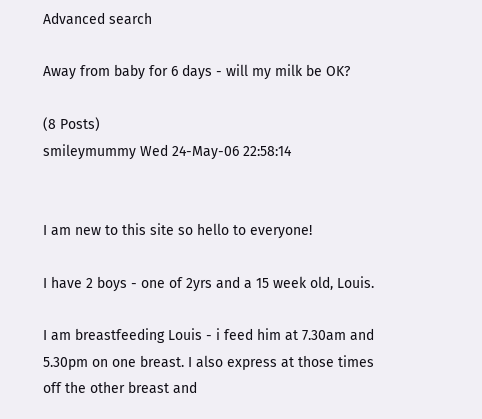Advanced search

Away from baby for 6 days - will my milk be OK?

(8 Posts)
smileymummy Wed 24-May-06 22:58:14


I am new to this site so hello to everyone!

I have 2 boys - one of 2yrs and a 15 week old, Louis.

I am breastfeeding Louis - i feed him at 7.30am and 5.30pm on one breast. I also express at those times off the other breast and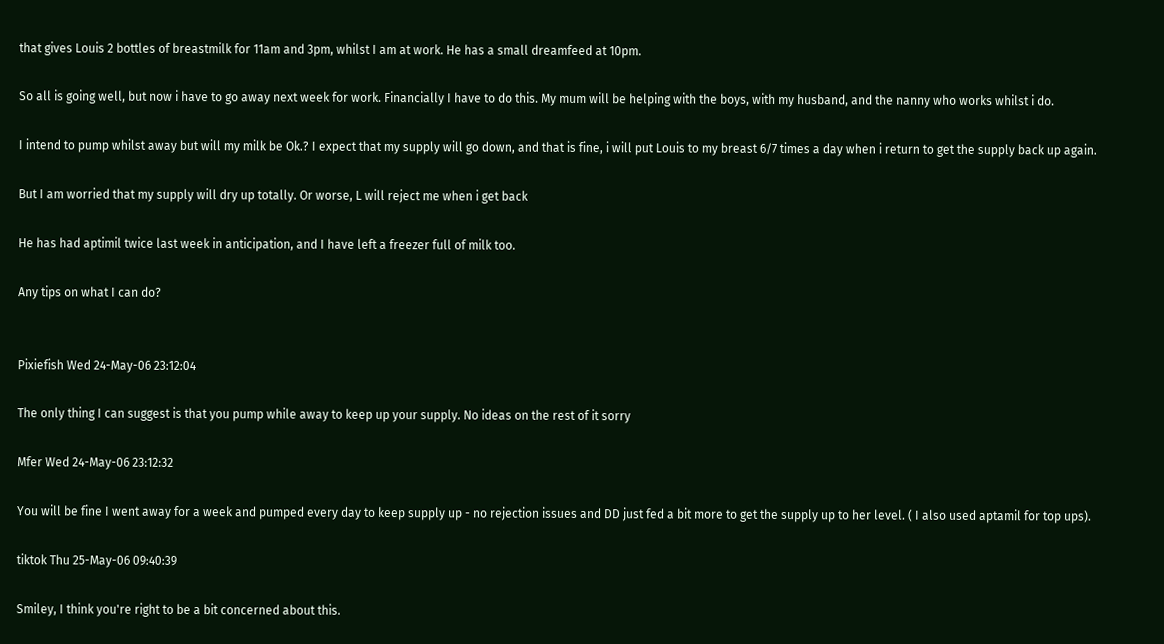that gives Louis 2 bottles of breastmilk for 11am and 3pm, whilst I am at work. He has a small dreamfeed at 10pm.

So all is going well, but now i have to go away next week for work. Financially I have to do this. My mum will be helping with the boys, with my husband, and the nanny who works whilst i do.

I intend to pump whilst away but will my milk be Ok.? I expect that my supply will go down, and that is fine, i will put Louis to my breast 6/7 times a day when i return to get the supply back up again.

But I am worried that my supply will dry up totally. Or worse, L will reject me when i get back

He has had aptimil twice last week in anticipation, and I have left a freezer full of milk too.

Any tips on what I can do?


Pixiefish Wed 24-May-06 23:12:04

The only thing I can suggest is that you pump while away to keep up your supply. No ideas on the rest of it sorry

Mfer Wed 24-May-06 23:12:32

You will be fine I went away for a week and pumped every day to keep supply up - no rejection issues and DD just fed a bit more to get the supply up to her level. ( I also used aptamil for top ups).

tiktok Thu 25-May-06 09:40:39

Smiley, I think you're right to be a bit concerned about this.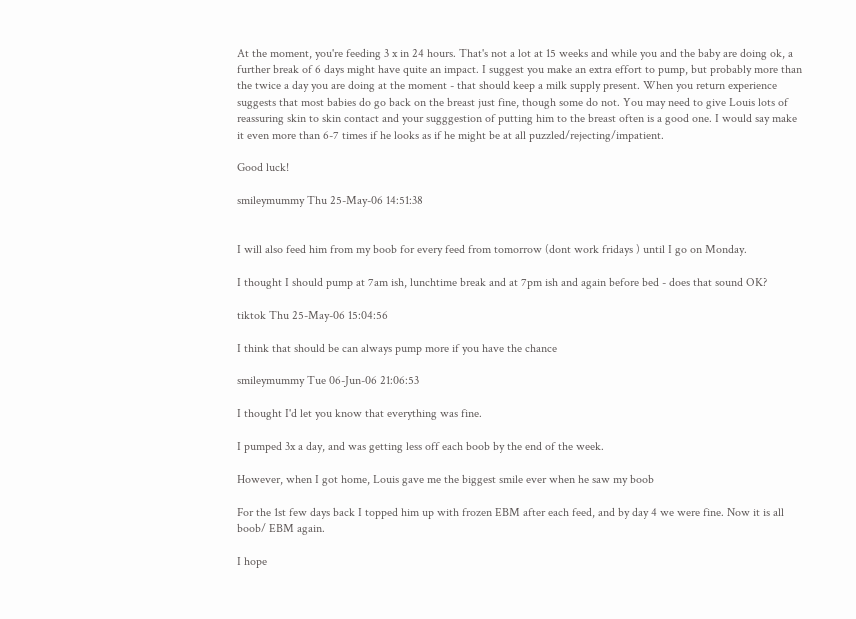At the moment, you're feeding 3 x in 24 hours. That's not a lot at 15 weeks and while you and the baby are doing ok, a further break of 6 days might have quite an impact. I suggest you make an extra effort to pump, but probably more than the twice a day you are doing at the moment - that should keep a milk supply present. When you return experience suggests that most babies do go back on the breast just fine, though some do not. You may need to give Louis lots of reassuring skin to skin contact and your sugggestion of putting him to the breast often is a good one. I would say make it even more than 6-7 times if he looks as if he might be at all puzzled/rejecting/impatient.

Good luck!

smileymummy Thu 25-May-06 14:51:38


I will also feed him from my boob for every feed from tomorrow (dont work fridays ) until I go on Monday.

I thought I should pump at 7am ish, lunchtime break and at 7pm ish and again before bed - does that sound OK?

tiktok Thu 25-May-06 15:04:56

I think that should be can always pump more if you have the chance

smileymummy Tue 06-Jun-06 21:06:53

I thought I'd let you know that everything was fine.

I pumped 3x a day, and was getting less off each boob by the end of the week.

However, when I got home, Louis gave me the biggest smile ever when he saw my boob

For the 1st few days back I topped him up with frozen EBM after each feed, and by day 4 we were fine. Now it is all boob/ EBM again.

I hope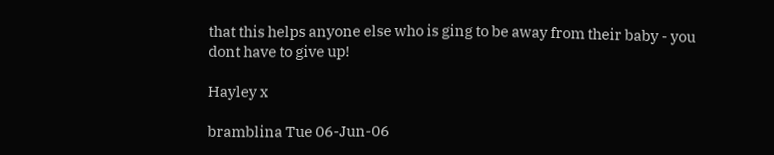that this helps anyone else who is ging to be away from their baby - you dont have to give up!

Hayley x

bramblina Tue 06-Jun-06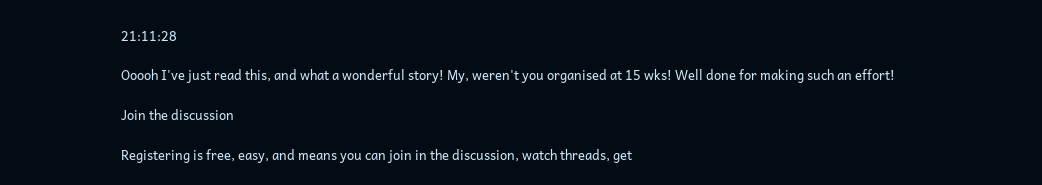21:11:28

Ooooh I've just read this, and what a wonderful story! My, weren't you organised at 15 wks! Well done for making such an effort!

Join the discussion

Registering is free, easy, and means you can join in the discussion, watch threads, get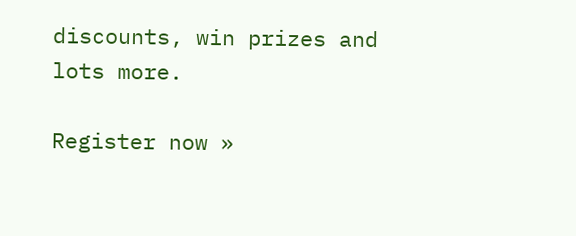discounts, win prizes and lots more.

Register now »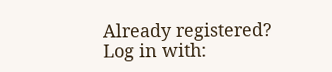Already registered? Log in with: